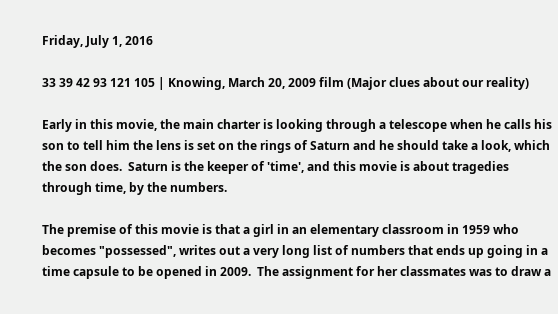Friday, July 1, 2016

33 39 42 93 121 105 | Knowing, March 20, 2009 film (Major clues about our reality)

Early in this movie, the main charter is looking through a telescope when he calls his son to tell him the lens is set on the rings of Saturn and he should take a look, which the son does.  Saturn is the keeper of 'time', and this movie is about tragedies through time, by the numbers.

The premise of this movie is that a girl in an elementary classroom in 1959 who becomes "possessed", writes out a very long list of numbers that ends up going in a time capsule to be opened in 2009.  The assignment for her classmates was to draw a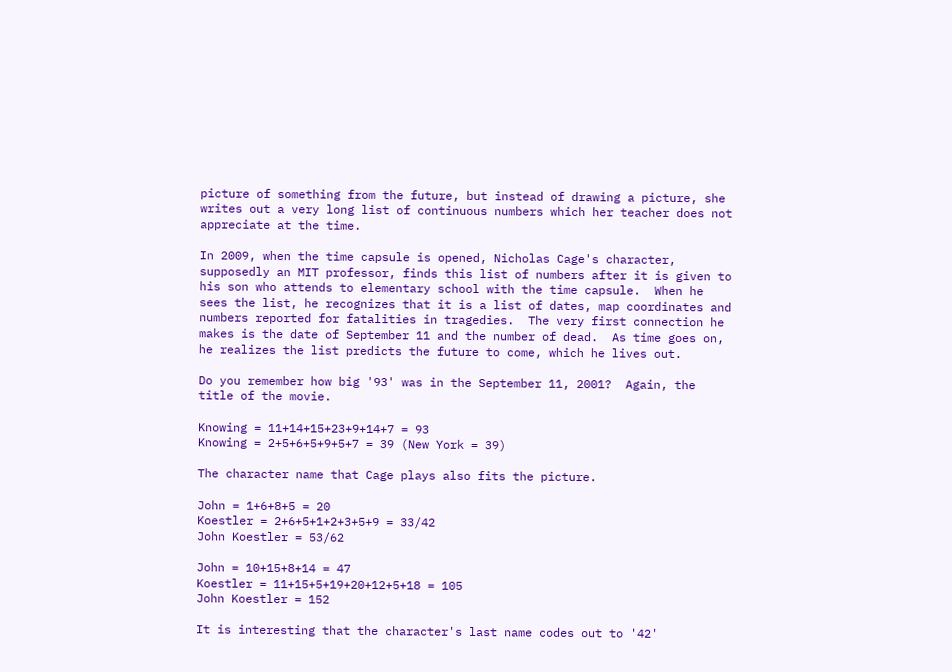picture of something from the future, but instead of drawing a picture, she writes out a very long list of continuous numbers which her teacher does not appreciate at the time.

In 2009, when the time capsule is opened, Nicholas Cage's character, supposedly an MIT professor, finds this list of numbers after it is given to his son who attends to elementary school with the time capsule.  When he sees the list, he recognizes that it is a list of dates, map coordinates and numbers reported for fatalities in tragedies.  The very first connection he makes is the date of September 11 and the number of dead.  As time goes on, he realizes the list predicts the future to come, which he lives out.

Do you remember how big '93' was in the September 11, 2001?  Again, the title of the movie.

Knowing = 11+14+15+23+9+14+7 = 93
Knowing = 2+5+6+5+9+5+7 = 39 (New York = 39)

The character name that Cage plays also fits the picture.

John = 1+6+8+5 = 20
Koestler = 2+6+5+1+2+3+5+9 = 33/42
John Koestler = 53/62

John = 10+15+8+14 = 47
Koestler = 11+15+5+19+20+12+5+18 = 105
John Koestler = 152

It is interesting that the character's last name codes out to '42'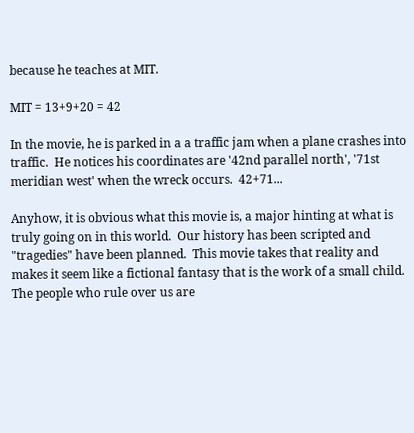because he teaches at MIT.

MIT = 13+9+20 = 42

In the movie, he is parked in a a traffic jam when a plane crashes into traffic.  He notices his coordinates are '42nd parallel north', '71st meridian west' when the wreck occurs.  42+71...

Anyhow, it is obvious what this movie is, a major hinting at what is truly going on in this world.  Our history has been scripted and "tragedies" have been planned.  This movie takes that reality and makes it seem like a fictional fantasy that is the work of a small child.  The people who rule over us are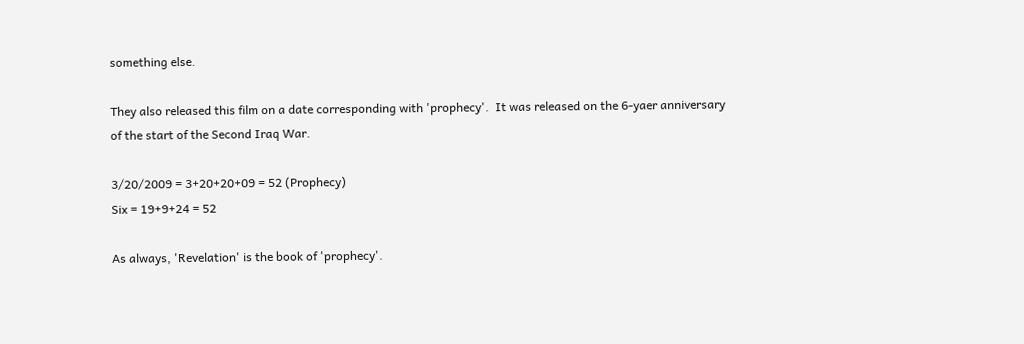something else.

They also released this film on a date corresponding with 'prophecy'.  It was released on the 6-yaer anniversary of the start of the Second Iraq War.

3/20/2009 = 3+20+20+09 = 52 (Prophecy)
Six = 19+9+24 = 52

As always, 'Revelation' is the book of 'prophecy'.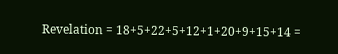Revelation = 18+5+22+5+12+1+20+9+15+14 =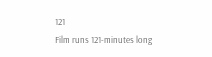121
Film runs 121-minutes long